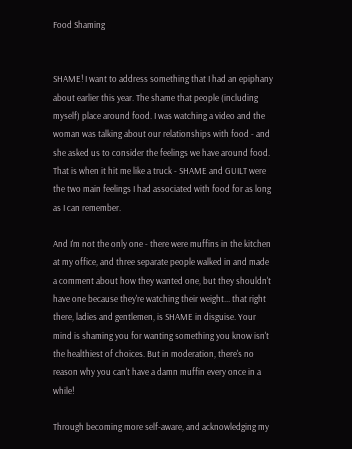Food Shaming


SHAME! I want to address something that I had an epiphany about earlier this year. The shame that people (including myself) place around food. I was watching a video and the woman was talking about our relationships with food - and she asked us to consider the feelings we have around food. That is when it hit me like a truck - SHAME and GUILT were the two main feelings I had associated with food for as long as I can remember.

And I'm not the only one - there were muffins in the kitchen at my office, and three separate people walked in and made a comment about how they wanted one, but they shouldn't have one because they're watching their weight... that right there, ladies and gentlemen, is SHAME in disguise. Your mind is shaming you for wanting something you know isn't the healthiest of choices. But in moderation, there's no reason why you can't have a damn muffin every once in a while!

Through becoming more self-aware, and acknowledging my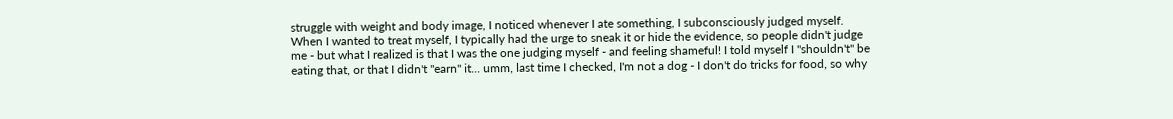struggle with weight and body image, I noticed whenever I ate something, I subconsciously judged myself. When I wanted to treat myself, I typically had the urge to sneak it or hide the evidence, so people didn't judge me - but what I realized is that I was the one judging myself - and feeling shameful! I told myself I "shouldn't" be eating that, or that I didn't "earn" it... umm, last time I checked, I'm not a dog - I don't do tricks for food, so why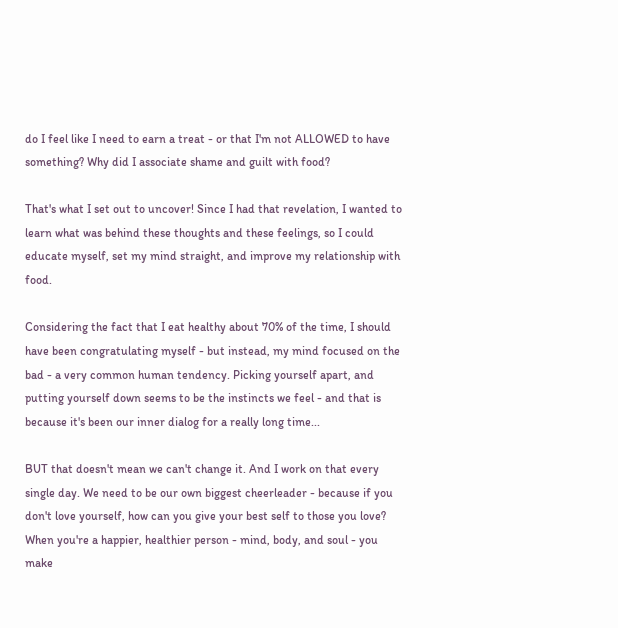do I feel like I need to earn a treat - or that I'm not ALLOWED to have something? Why did I associate shame and guilt with food?

That's what I set out to uncover! Since I had that revelation, I wanted to learn what was behind these thoughts and these feelings, so I could educate myself, set my mind straight, and improve my relationship with food.

Considering the fact that I eat healthy about 70% of the time, I should have been congratulating myself - but instead, my mind focused on the bad - a very common human tendency. Picking yourself apart, and putting yourself down seems to be the instincts we feel - and that is because it's been our inner dialog for a really long time...

BUT that doesn't mean we can't change it. And I work on that every single day. We need to be our own biggest cheerleader - because if you don't love yourself, how can you give your best self to those you love? When you're a happier, healthier person - mind, body, and soul - you make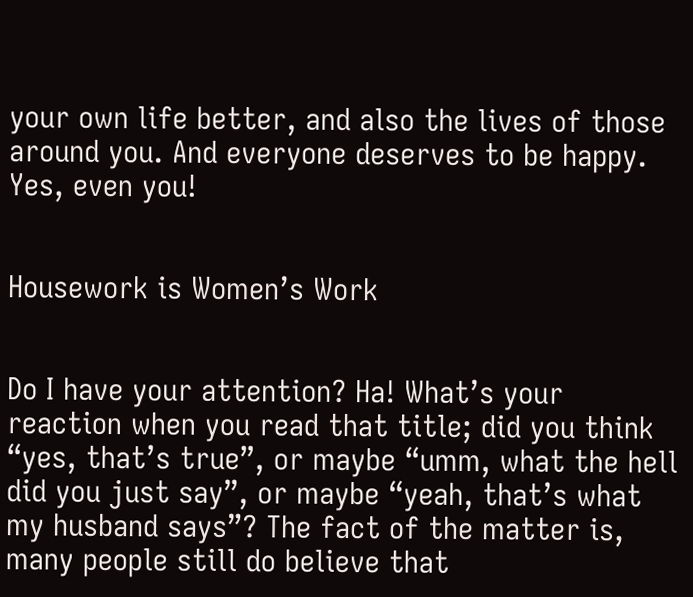your own life better, and also the lives of those around you. And everyone deserves to be happy. Yes, even you!


Housework is Women’s Work


Do I have your attention? Ha! What’s your reaction when you read that title; did you think “yes, that’s true”, or maybe “umm, what the hell did you just say”, or maybe “yeah, that’s what my husband says”? The fact of the matter is, many people still do believe that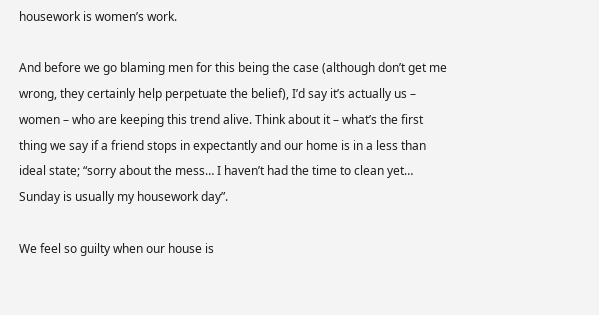housework is women’s work.

And before we go blaming men for this being the case (although don’t get me wrong, they certainly help perpetuate the belief), I’d say it’s actually us – women – who are keeping this trend alive. Think about it – what’s the first thing we say if a friend stops in expectantly and our home is in a less than ideal state; “sorry about the mess… I haven’t had the time to clean yet… Sunday is usually my housework day”.

We feel so guilty when our house is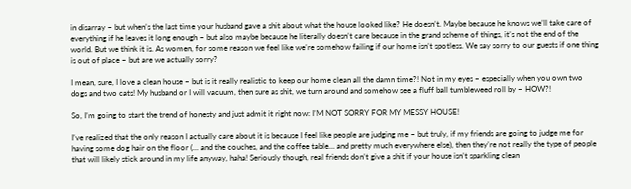in disarray – but when’s the last time your husband gave a shit about what the house looked like? He doesn’t. Maybe because he knows we’ll take care of everything if he leaves it long enough – but also maybe because he literally doesn’t care because in the grand scheme of things, it’s not the end of the world. But we think it is. As women, for some reason we feel like we’re somehow failing if our home isn’t spotless. We say sorry to our guests if one thing is out of place – but are we actually sorry?

I mean, sure, I love a clean house – but is it really realistic to keep our home clean all the damn time?! Not in my eyes – especially when you own two dogs and two cats! My husband or I will vacuum, then sure as shit, we turn around and somehow see a fluff ball tumbleweed roll by – HOW?!

So, I’m going to start the trend of honesty and just admit it right now: I’M NOT SORRY FOR MY MESSY HOUSE!

I’ve realized that the only reason I actually care about it is because I feel like people are judging me – but truly, if my friends are going to judge me for having some dog hair on the floor (… and the couches, and the coffee table… and pretty much everywhere else), then they’re not really the type of people that will likely stick around in my life anyway, haha! Seriously though, real friends don’t give a shit if your house isn’t sparkling clean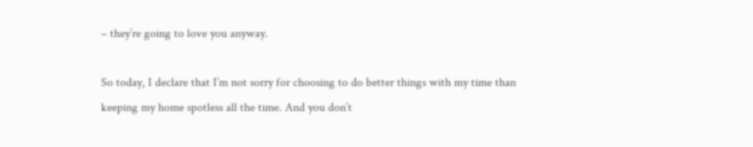– they’re going to love you anyway.

So today, I declare that I’m not sorry for choosing to do better things with my time than keeping my home spotless all the time. And you don’t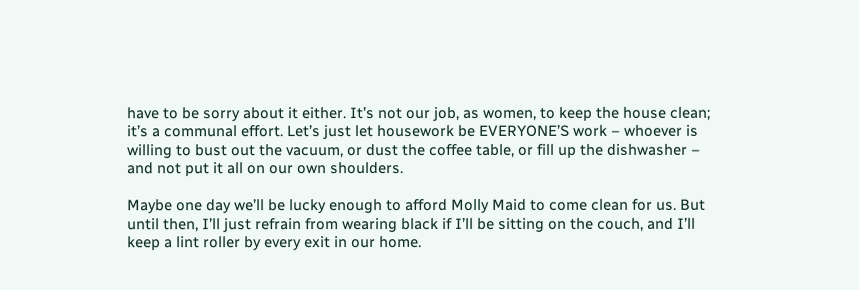have to be sorry about it either. It’s not our job, as women, to keep the house clean; it’s a communal effort. Let’s just let housework be EVERYONE’S work – whoever is willing to bust out the vacuum, or dust the coffee table, or fill up the dishwasher – and not put it all on our own shoulders.

Maybe one day we’ll be lucky enough to afford Molly Maid to come clean for us. But until then, I’ll just refrain from wearing black if I’ll be sitting on the couch, and I’ll keep a lint roller by every exit in our home.